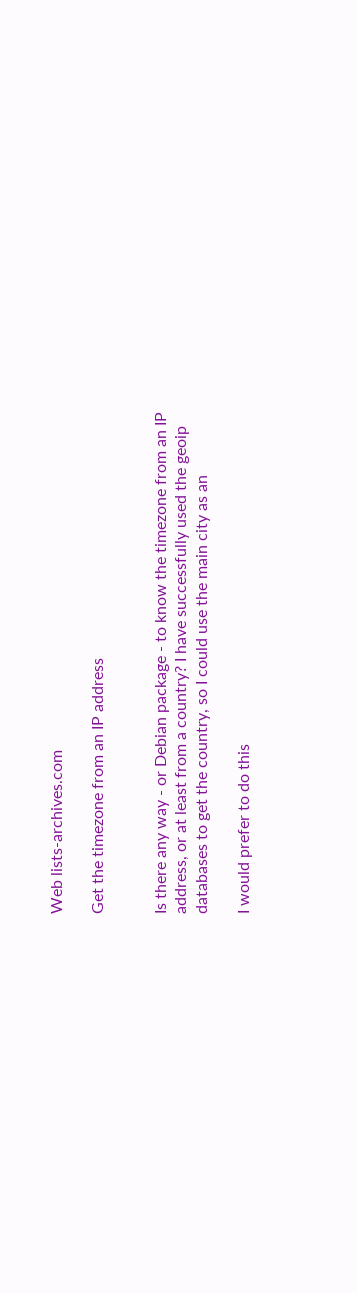Web lists-archives.com

Get the timezone from an IP address


Is there any way - or Debian package - to know the timezone from an IP
address, or at least from a country? I have successfully used the geoip
databases to get the country, so I could use the main city as an

I would prefer to do this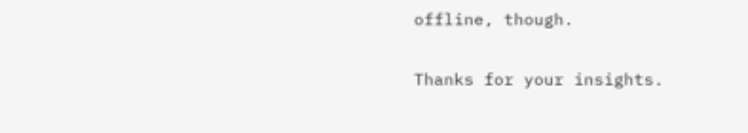offline, though.

Thanks for your insights.